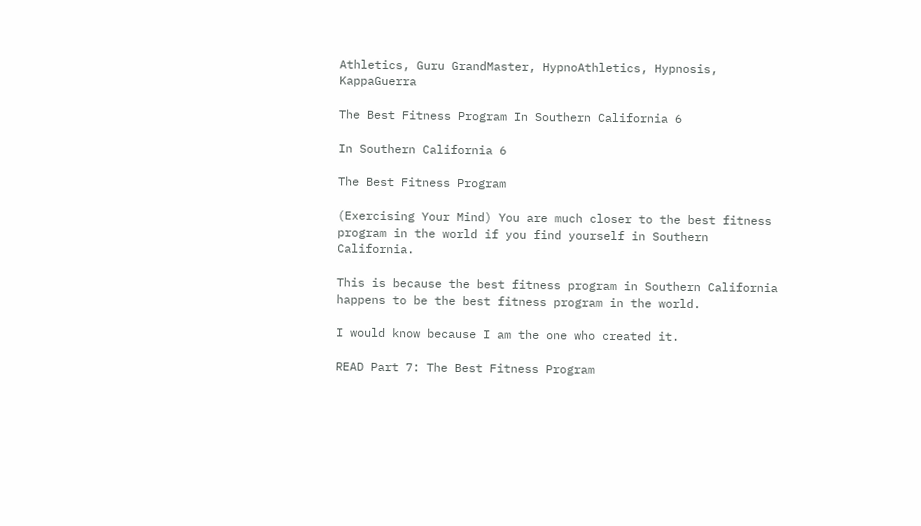Athletics, Guru GrandMaster, HypnoAthletics, Hypnosis, KappaGuerra

The Best Fitness Program In Southern California 6

In Southern California 6

The Best Fitness Program

(Exercising Your Mind) You are much closer to the best fitness program in the world if you find yourself in Southern California.

This is because the best fitness program in Southern California happens to be the best fitness program in the world.

I would know because I am the one who created it.

READ Part 7: The Best Fitness Program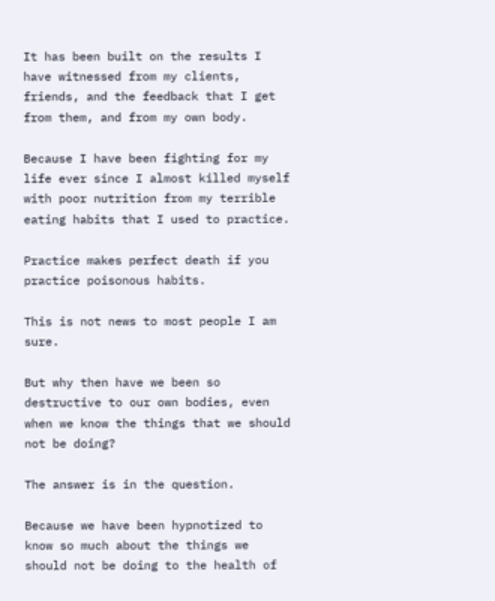It has been built on the results I have witnessed from my clients, friends, and the feedback that I get from them, and from my own body.

Because I have been fighting for my life ever since I almost killed myself with poor nutrition from my terrible eating habits that I used to practice.

Practice makes perfect death if you practice poisonous habits.

This is not news to most people I am sure.

But why then have we been so destructive to our own bodies, even when we know the things that we should not be doing?

The answer is in the question.

Because we have been hypnotized to know so much about the things we should not be doing to the health of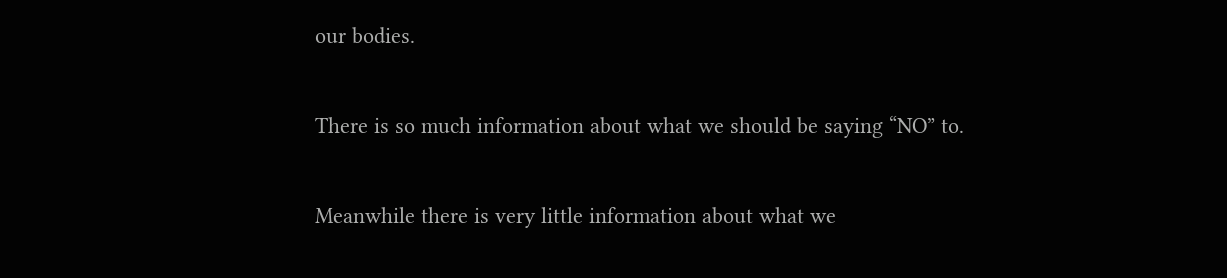our bodies.

There is so much information about what we should be saying “NO” to.

Meanwhile there is very little information about what we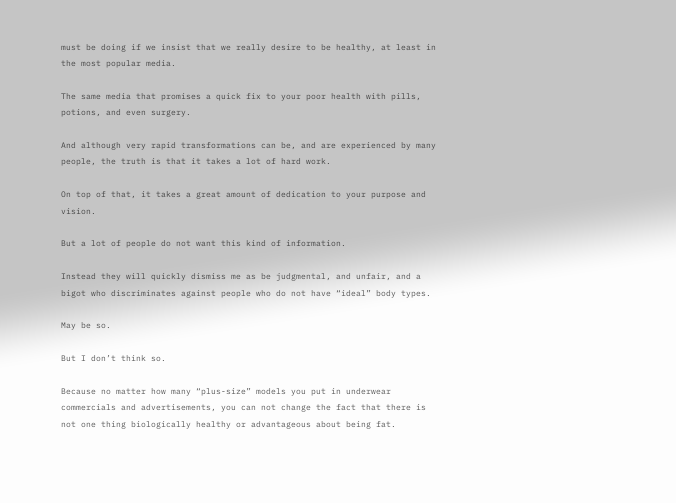must be doing if we insist that we really desire to be healthy, at least in the most popular media.

The same media that promises a quick fix to your poor health with pills, potions, and even surgery.

And although very rapid transformations can be, and are experienced by many people, the truth is that it takes a lot of hard work.

On top of that, it takes a great amount of dedication to your purpose and vision.

But a lot of people do not want this kind of information.

Instead they will quickly dismiss me as be judgmental, and unfair, and a bigot who discriminates against people who do not have “ideal” body types.

May be so.

But I don’t think so.

Because no matter how many “plus-size” models you put in underwear commercials and advertisements, you can not change the fact that there is not one thing biologically healthy or advantageous about being fat.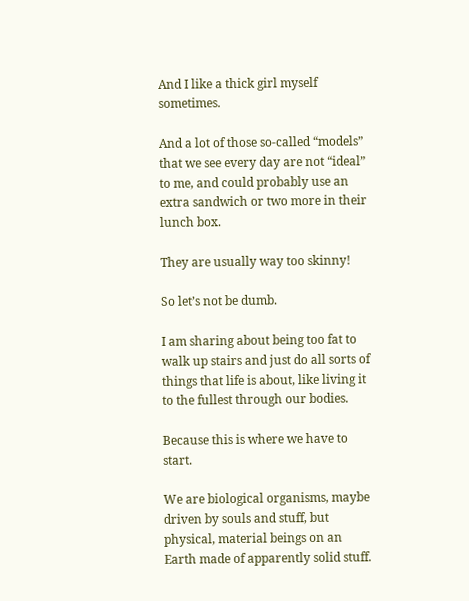And I like a thick girl myself sometimes.

And a lot of those so-called “models” that we see every day are not “ideal” to me, and could probably use an extra sandwich or two more in their lunch box.

They are usually way too skinny!

So let’s not be dumb.

I am sharing about being too fat to walk up stairs and just do all sorts of things that life is about, like living it to the fullest through our bodies.

Because this is where we have to start.

We are biological organisms, maybe driven by souls and stuff, but physical, material beings on an Earth made of apparently solid stuff.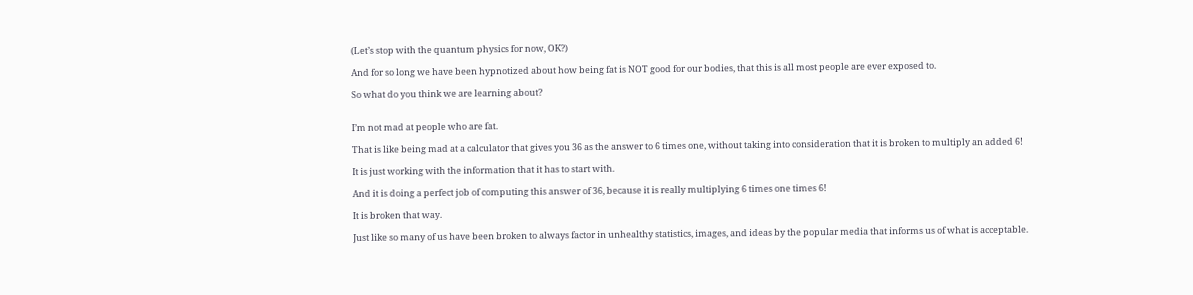(Let’s stop with the quantum physics for now, OK?)

And for so long we have been hypnotized about how being fat is NOT good for our bodies, that this is all most people are ever exposed to.

So what do you think we are learning about?


I’m not mad at people who are fat.

That is like being mad at a calculator that gives you 36 as the answer to 6 times one, without taking into consideration that it is broken to multiply an added 6!

It is just working with the information that it has to start with.

And it is doing a perfect job of computing this answer of 36, because it is really multiplying 6 times one times 6!

It is broken that way.

Just like so many of us have been broken to always factor in unhealthy statistics, images, and ideas by the popular media that informs us of what is acceptable.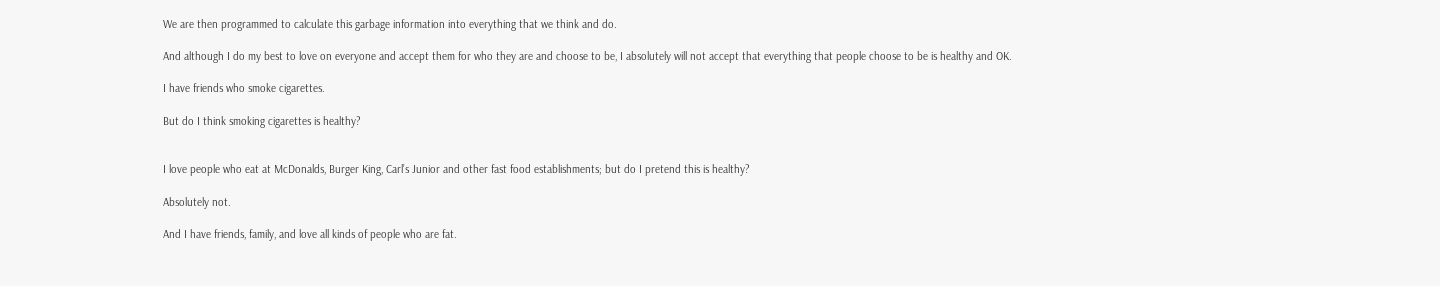We are then programmed to calculate this garbage information into everything that we think and do.

And although I do my best to love on everyone and accept them for who they are and choose to be, I absolutely will not accept that everything that people choose to be is healthy and OK.

I have friends who smoke cigarettes.

But do I think smoking cigarettes is healthy?


I love people who eat at McDonalds, Burger King, Carl’s Junior and other fast food establishments; but do I pretend this is healthy?

Absolutely not.

And I have friends, family, and love all kinds of people who are fat.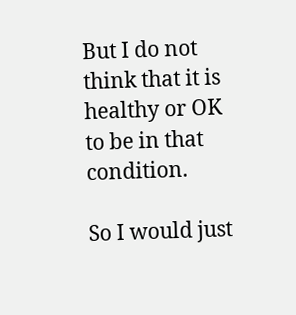But I do not think that it is healthy or OK to be in that condition.

So I would just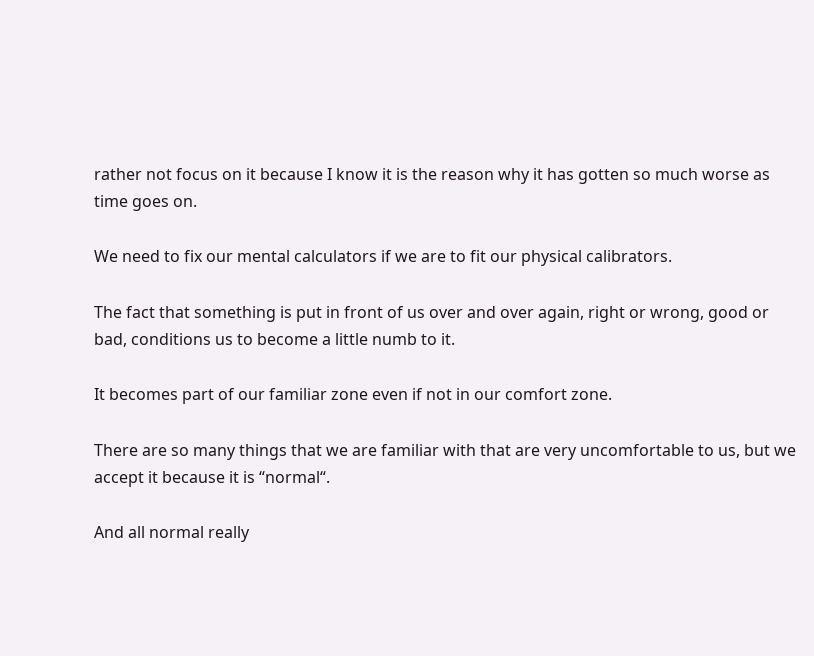rather not focus on it because I know it is the reason why it has gotten so much worse as time goes on.

We need to fix our mental calculators if we are to fit our physical calibrators.

The fact that something is put in front of us over and over again, right or wrong, good or bad, conditions us to become a little numb to it.

It becomes part of our familiar zone even if not in our comfort zone.

There are so many things that we are familiar with that are very uncomfortable to us, but we accept it because it is “normal“.

And all normal really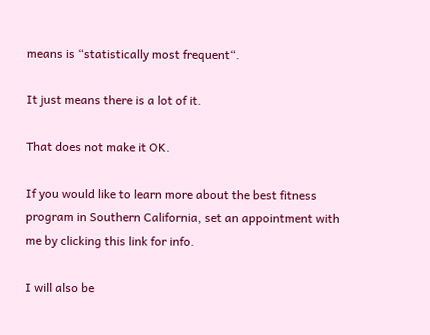means is “statistically most frequent“.

It just means there is a lot of it.

That does not make it OK.

If you would like to learn more about the best fitness program in Southern California, set an appointment with me by clicking this link for info.

I will also be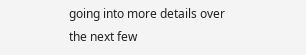going into more details over the next few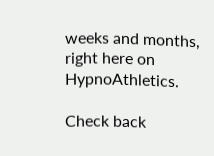weeks and months, right here on HypnoAthletics.

Check back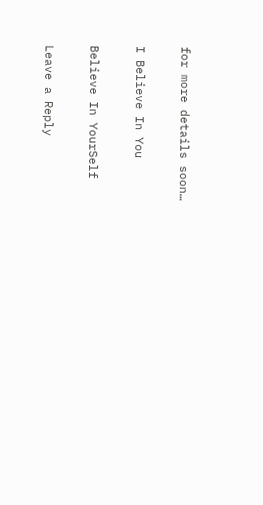for more details soon…

I Believe In You

Believe In YourSelf

Leave a Reply